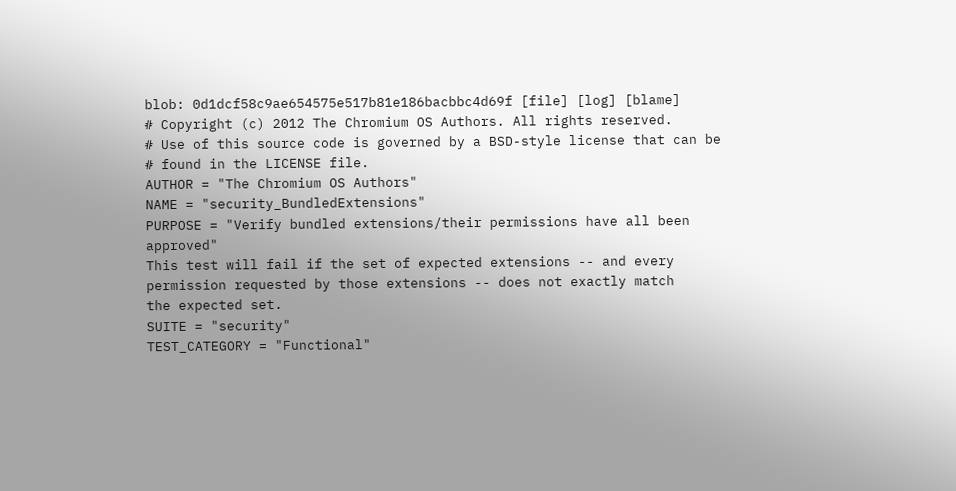blob: 0d1dcf58c9ae654575e517b81e186bacbbc4d69f [file] [log] [blame]
# Copyright (c) 2012 The Chromium OS Authors. All rights reserved.
# Use of this source code is governed by a BSD-style license that can be
# found in the LICENSE file.
AUTHOR = "The Chromium OS Authors"
NAME = "security_BundledExtensions"
PURPOSE = "Verify bundled extensions/their permissions have all been approved"
This test will fail if the set of expected extensions -- and every
permission requested by those extensions -- does not exactly match
the expected set.
SUITE = "security"
TEST_CATEGORY = "Functional"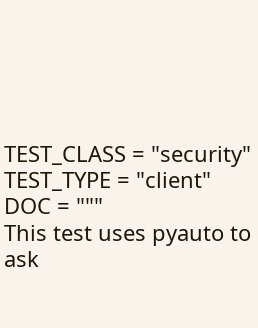TEST_CLASS = "security"
TEST_TYPE = "client"
DOC = """
This test uses pyauto to ask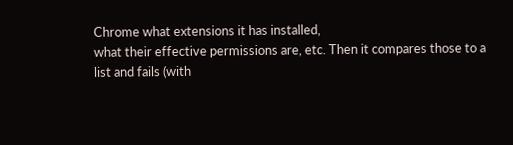Chrome what extensions it has installed,
what their effective permissions are, etc. Then it compares those to a
list and fails (with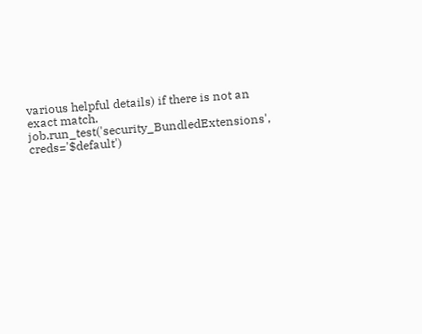various helpful details) if there is not an exact match.
job.run_test('security_BundledExtensions', creds='$default')